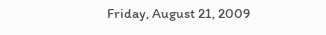Friday, August 21, 2009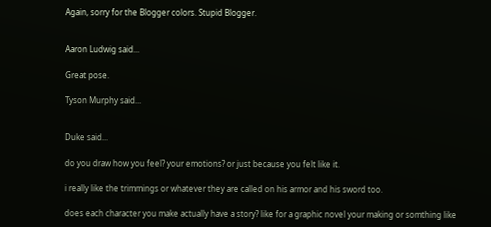Again, sorry for the Blogger colors. Stupid Blogger.


Aaron Ludwig said...

Great pose.

Tyson Murphy said...


Duke said...

do you draw how you feel? your emotions? or just because you felt like it.

i really like the trimmings or whatever they are called on his armor and his sword too.

does each character you make actually have a story? like for a graphic novel your making or somthing like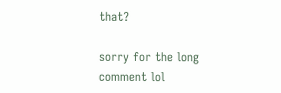that?

sorry for the long comment lol